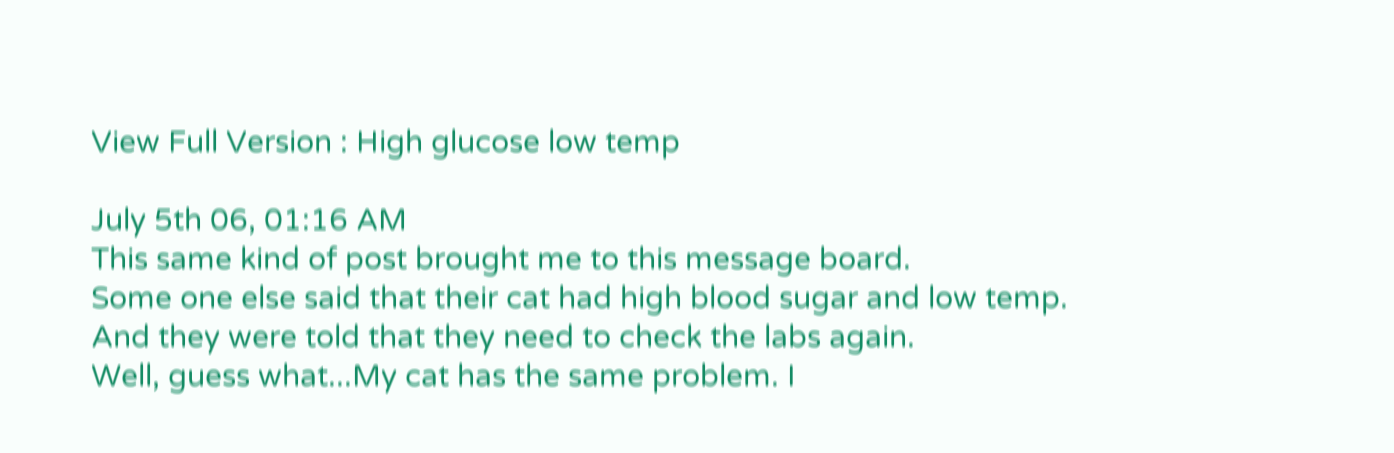View Full Version : High glucose low temp

July 5th 06, 01:16 AM
This same kind of post brought me to this message board.
Some one else said that their cat had high blood sugar and low temp.
And they were told that they need to check the labs again.
Well, guess what...My cat has the same problem. I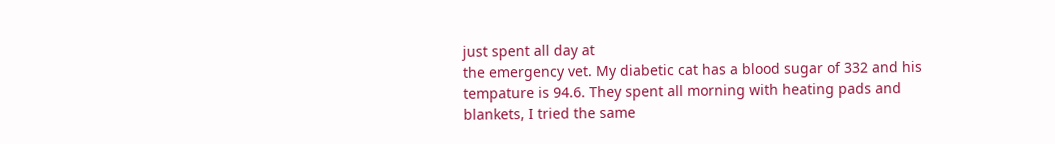just spent all day at
the emergency vet. My diabetic cat has a blood sugar of 332 and his
tempature is 94.6. They spent all morning with heating pads and
blankets, I tried the same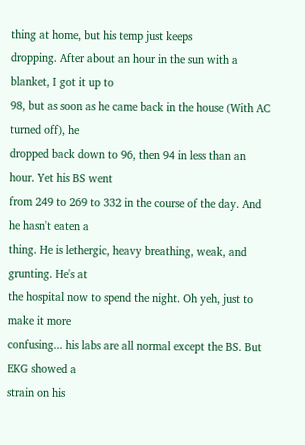thing at home, but his temp just keeps
dropping. After about an hour in the sun with a blanket, I got it up to
98, but as soon as he came back in the house (With AC turned off), he
dropped back down to 96, then 94 in less than an hour. Yet his BS went
from 249 to 269 to 332 in the course of the day. And he hasn't eaten a
thing. He is lethergic, heavy breathing, weak, and grunting. He's at
the hospital now to spend the night. Oh yeh, just to make it more
confusing... his labs are all normal except the BS. But EKG showed a
strain on his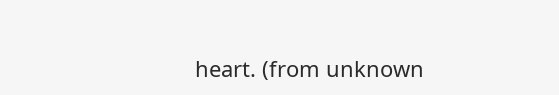heart. (from unknown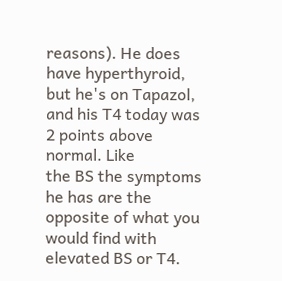reasons). He does have hyperthyroid,
but he's on Tapazol, and his T4 today was 2 points above normal. Like
the BS the symptoms he has are the opposite of what you would find with
elevated BS or T4.